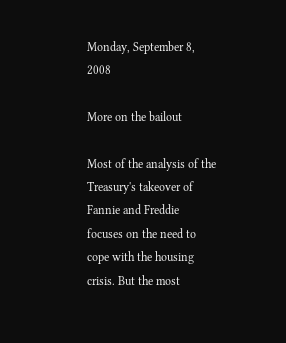Monday, September 8, 2008

More on the bailout

Most of the analysis of the Treasury's takeover of Fannie and Freddie focuses on the need to cope with the housing crisis. But the most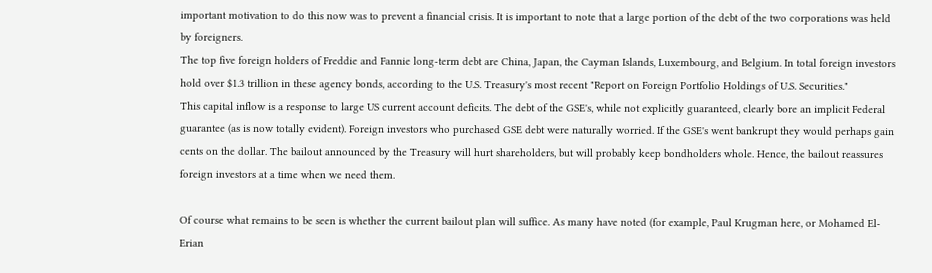important motivation to do this now was to prevent a financial crisis. It is important to note that a large portion of the debt of the two corporations was held by foreigners.
The top five foreign holders of Freddie and Fannie long-term debt are China, Japan, the Cayman Islands, Luxembourg, and Belgium. In total foreign investors hold over $1.3 trillion in these agency bonds, according to the U.S. Treasury's most recent "Report on Foreign Portfolio Holdings of U.S. Securities."
This capital inflow is a response to large US current account deficits. The debt of the GSE's, while not explicitly guaranteed, clearly bore an implicit Federal guarantee (as is now totally evident). Foreign investors who purchased GSE debt were naturally worried. If the GSE's went bankrupt they would perhaps gain cents on the dollar. The bailout announced by the Treasury will hurt shareholders, but will probably keep bondholders whole. Hence, the bailout reassures foreign investors at a time when we need them.

Of course what remains to be seen is whether the current bailout plan will suffice. As many have noted (for example, Paul Krugman here, or Mohamed El-Erian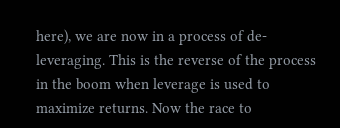here), we are now in a process of de-leveraging. This is the reverse of the process in the boom when leverage is used to maximize returns. Now the race to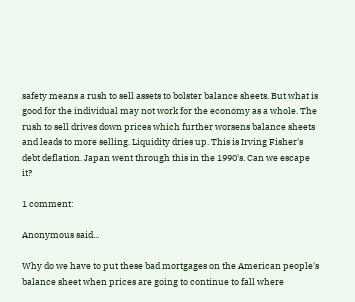safety means a rush to sell assets to bolster balance sheets. But what is good for the individual may not work for the economy as a whole. The rush to sell drives down prices which further worsens balance sheets and leads to more selling. Liquidity dries up. This is Irving Fisher's debt deflation. Japan went through this in the 1990's. Can we escape it?

1 comment:

Anonymous said...

Why do we have to put these bad mortgages on the American people's balance sheet when prices are going to continue to fall where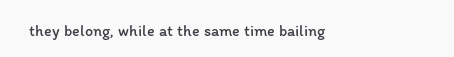they belong, while at the same time bailing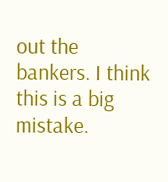out the bankers. I think this is a big mistake.